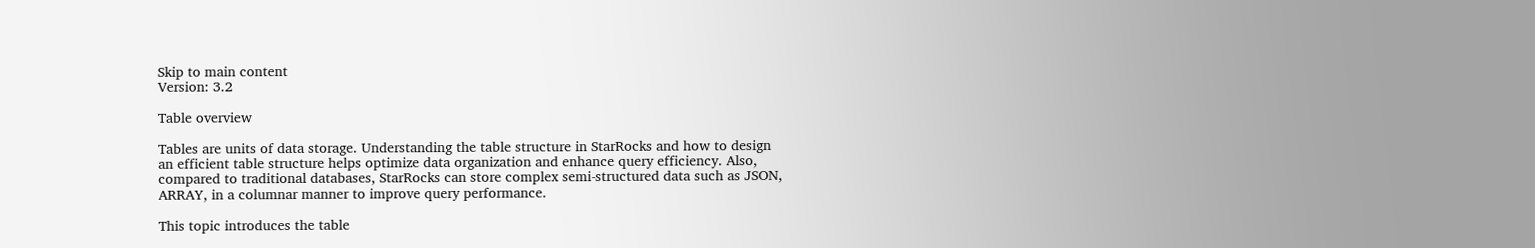Skip to main content
Version: 3.2

Table overview

Tables are units of data storage. Understanding the table structure in StarRocks and how to design an efficient table structure helps optimize data organization and enhance query efficiency. Also, compared to traditional databases, StarRocks can store complex semi-structured data such as JSON, ARRAY, in a columnar manner to improve query performance.

This topic introduces the table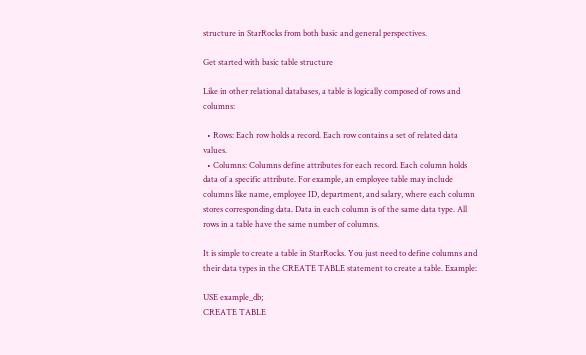structure in StarRocks from both basic and general perspectives.

Get started with basic table structure

Like in other relational databases, a table is logically composed of rows and columns:

  • Rows: Each row holds a record. Each row contains a set of related data values.
  • Columns: Columns define attributes for each record. Each column holds data of a specific attribute. For example, an employee table may include columns like name, employee ID, department, and salary, where each column stores corresponding data. Data in each column is of the same data type. All rows in a table have the same number of columns.

It is simple to create a table in StarRocks. You just need to define columns and their data types in the CREATE TABLE statement to create a table. Example:

USE example_db;
CREATE TABLE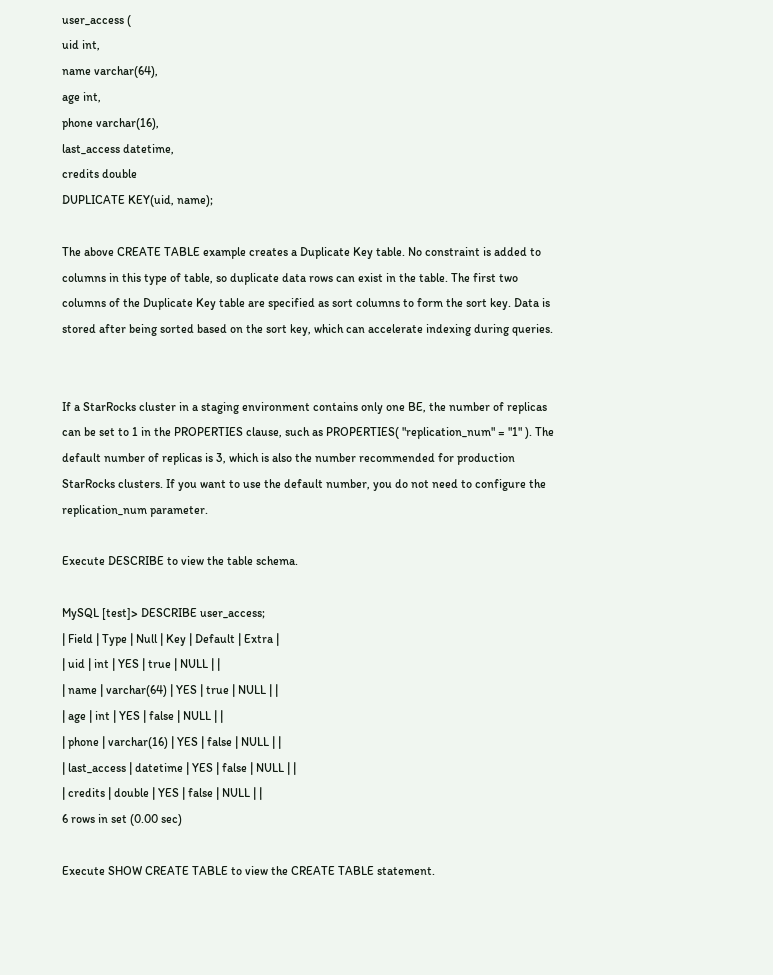user_access (
uid int,
name varchar(64),
age int,
phone varchar(16),
last_access datetime,
credits double
DUPLICATE KEY(uid, name);

The above CREATE TABLE example creates a Duplicate Key table. No constraint is added to columns in this type of table, so duplicate data rows can exist in the table. The first two columns of the Duplicate Key table are specified as sort columns to form the sort key. Data is stored after being sorted based on the sort key, which can accelerate indexing during queries.


If a StarRocks cluster in a staging environment contains only one BE, the number of replicas can be set to 1 in the PROPERTIES clause, such as PROPERTIES( "replication_num" = "1" ). The default number of replicas is 3, which is also the number recommended for production StarRocks clusters. If you want to use the default number, you do not need to configure the replication_num parameter.

Execute DESCRIBE to view the table schema.

MySQL [test]> DESCRIBE user_access;
| Field | Type | Null | Key | Default | Extra |
| uid | int | YES | true | NULL | |
| name | varchar(64) | YES | true | NULL | |
| age | int | YES | false | NULL | |
| phone | varchar(16) | YES | false | NULL | |
| last_access | datetime | YES | false | NULL | |
| credits | double | YES | false | NULL | |
6 rows in set (0.00 sec)

Execute SHOW CREATE TABLE to view the CREATE TABLE statement.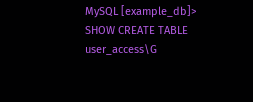MySQL [example_db]> SHOW CREATE TABLE user_access\G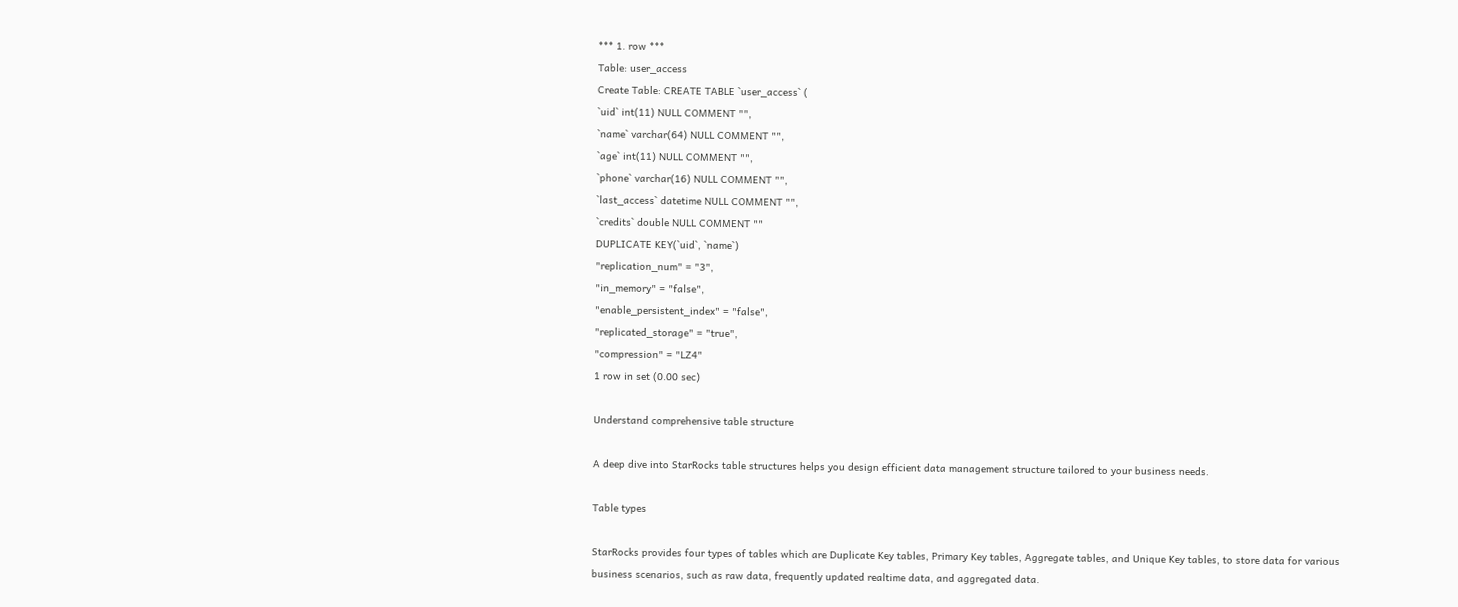*** 1. row ***
Table: user_access
Create Table: CREATE TABLE `user_access` (
`uid` int(11) NULL COMMENT "",
`name` varchar(64) NULL COMMENT "",
`age` int(11) NULL COMMENT "",
`phone` varchar(16) NULL COMMENT "",
`last_access` datetime NULL COMMENT "",
`credits` double NULL COMMENT ""
DUPLICATE KEY(`uid`, `name`)
"replication_num" = "3",
"in_memory" = "false",
"enable_persistent_index" = "false",
"replicated_storage" = "true",
"compression" = "LZ4"
1 row in set (0.00 sec)

Understand comprehensive table structure

A deep dive into StarRocks table structures helps you design efficient data management structure tailored to your business needs.

Table types

StarRocks provides four types of tables which are Duplicate Key tables, Primary Key tables, Aggregate tables, and Unique Key tables, to store data for various business scenarios, such as raw data, frequently updated realtime data, and aggregated data.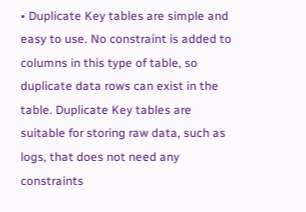• Duplicate Key tables are simple and easy to use. No constraint is added to columns in this type of table, so duplicate data rows can exist in the table. Duplicate Key tables are suitable for storing raw data, such as logs, that does not need any constraints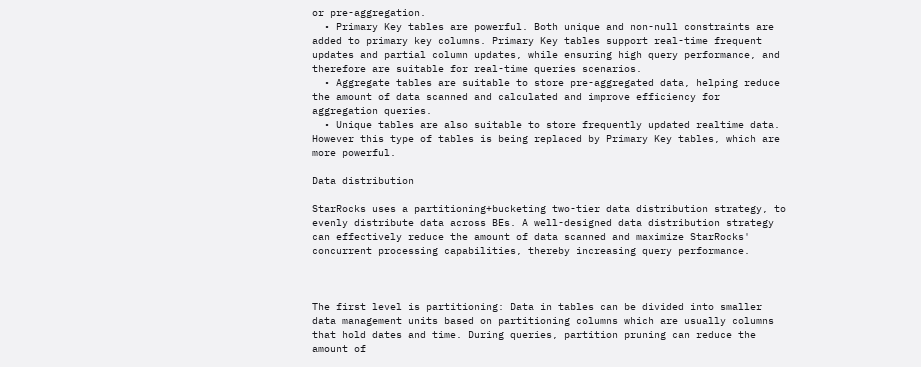or pre-aggregation.
  • Primary Key tables are powerful. Both unique and non-null constraints are added to primary key columns. Primary Key tables support real-time frequent updates and partial column updates, while ensuring high query performance, and therefore are suitable for real-time queries scenarios.
  • Aggregate tables are suitable to store pre-aggregated data, helping reduce the amount of data scanned and calculated and improve efficiency for aggregation queries.
  • Unique tables are also suitable to store frequently updated realtime data. However this type of tables is being replaced by Primary Key tables, which are more powerful.

Data distribution

StarRocks uses a partitioning+bucketing two-tier data distribution strategy, to evenly distribute data across BEs. A well-designed data distribution strategy can effectively reduce the amount of data scanned and maximize StarRocks' concurrent processing capabilities, thereby increasing query performance.



The first level is partitioning: Data in tables can be divided into smaller data management units based on partitioning columns which are usually columns that hold dates and time. During queries, partition pruning can reduce the amount of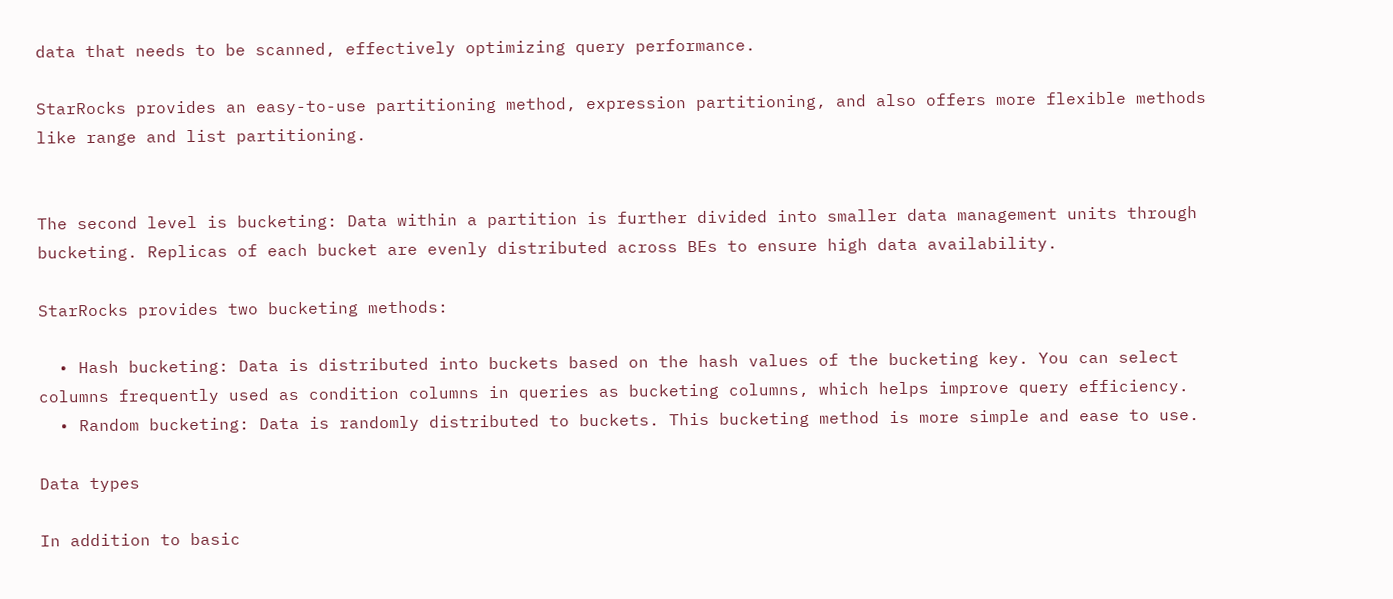data that needs to be scanned, effectively optimizing query performance.

StarRocks provides an easy-to-use partitioning method, expression partitioning, and also offers more flexible methods like range and list partitioning.


The second level is bucketing: Data within a partition is further divided into smaller data management units through bucketing. Replicas of each bucket are evenly distributed across BEs to ensure high data availability.

StarRocks provides two bucketing methods:

  • Hash bucketing: Data is distributed into buckets based on the hash values of the bucketing key. You can select columns frequently used as condition columns in queries as bucketing columns, which helps improve query efficiency.
  • Random bucketing: Data is randomly distributed to buckets. This bucketing method is more simple and ease to use.

Data types

In addition to basic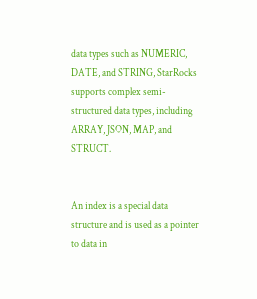data types such as NUMERIC, DATE, and STRING, StarRocks supports complex semi-structured data types, including ARRAY, JSON, MAP, and STRUCT.


An index is a special data structure and is used as a pointer to data in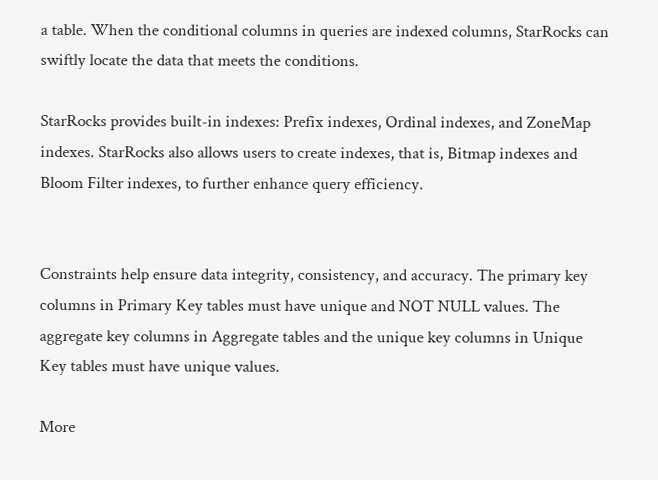a table. When the conditional columns in queries are indexed columns, StarRocks can swiftly locate the data that meets the conditions.

StarRocks provides built-in indexes: Prefix indexes, Ordinal indexes, and ZoneMap indexes. StarRocks also allows users to create indexes, that is, Bitmap indexes and Bloom Filter indexes, to further enhance query efficiency.


Constraints help ensure data integrity, consistency, and accuracy. The primary key columns in Primary Key tables must have unique and NOT NULL values. The aggregate key columns in Aggregate tables and the unique key columns in Unique Key tables must have unique values.

More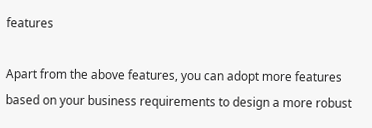features

Apart from the above features, you can adopt more features based on your business requirements to design a more robust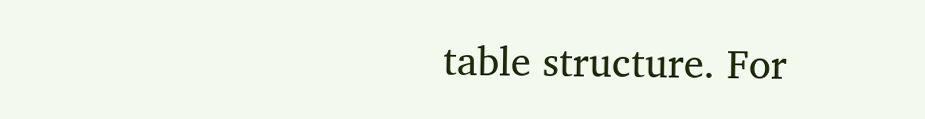table structure. For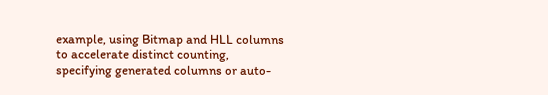example, using Bitmap and HLL columns to accelerate distinct counting, specifying generated columns or auto-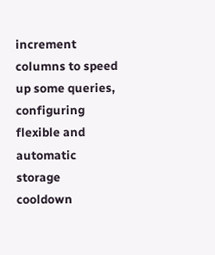increment columns to speed up some queries, configuring flexible and automatic storage cooldown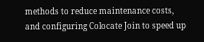methods to reduce maintenance costs, and configuring Colocate Join to speed up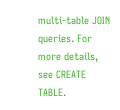multi-table JOIN queries. For more details, see CREATE TABLE.